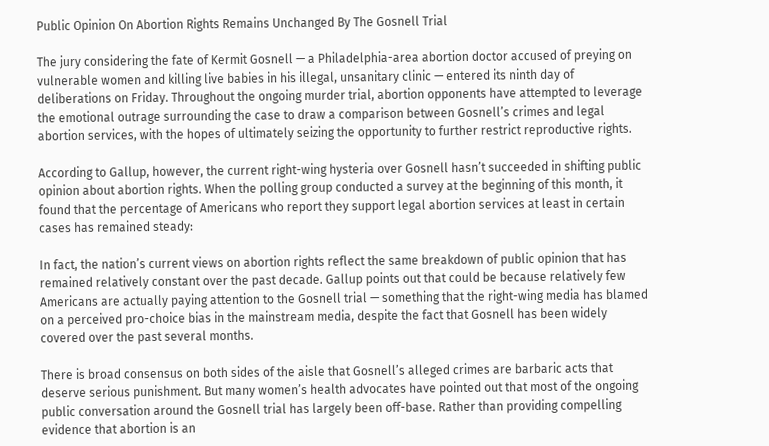Public Opinion On Abortion Rights Remains Unchanged By The Gosnell Trial

The jury considering the fate of Kermit Gosnell — a Philadelphia-area abortion doctor accused of preying on vulnerable women and killing live babies in his illegal, unsanitary clinic — entered its ninth day of deliberations on Friday. Throughout the ongoing murder trial, abortion opponents have attempted to leverage the emotional outrage surrounding the case to draw a comparison between Gosnell’s crimes and legal abortion services, with the hopes of ultimately seizing the opportunity to further restrict reproductive rights.

According to Gallup, however, the current right-wing hysteria over Gosnell hasn’t succeeded in shifting public opinion about abortion rights. When the polling group conducted a survey at the beginning of this month, it found that the percentage of Americans who report they support legal abortion services at least in certain cases has remained steady:

In fact, the nation’s current views on abortion rights reflect the same breakdown of public opinion that has remained relatively constant over the past decade. Gallup points out that could be because relatively few Americans are actually paying attention to the Gosnell trial — something that the right-wing media has blamed on a perceived pro-choice bias in the mainstream media, despite the fact that Gosnell has been widely covered over the past several months.

There is broad consensus on both sides of the aisle that Gosnell’s alleged crimes are barbaric acts that deserve serious punishment. But many women’s health advocates have pointed out that most of the ongoing public conversation around the Gosnell trial has largely been off-base. Rather than providing compelling evidence that abortion is an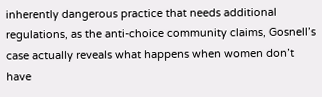inherently dangerous practice that needs additional regulations, as the anti-choice community claims, Gosnell’s case actually reveals what happens when women don’t have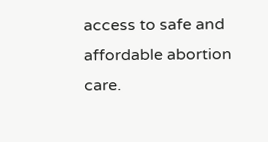access to safe and affordable abortion care.